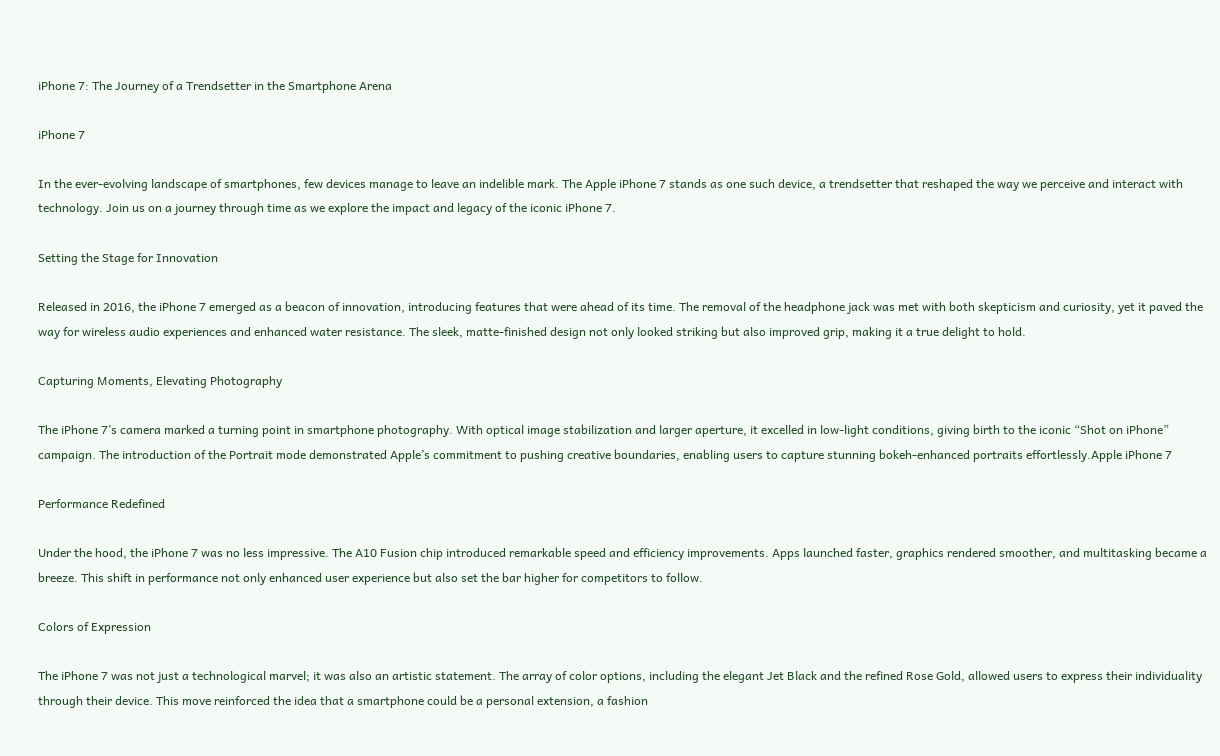iPhone 7: The Journey of a Trendsetter in the Smartphone Arena

iPhone 7

In the ever-evolving landscape of smartphones, few devices manage to leave an indelible mark. The Apple iPhone 7 stands as one such device, a trendsetter that reshaped the way we perceive and interact with technology. Join us on a journey through time as we explore the impact and legacy of the iconic iPhone 7.

Setting the Stage for Innovation

Released in 2016, the iPhone 7 emerged as a beacon of innovation, introducing features that were ahead of its time. The removal of the headphone jack was met with both skepticism and curiosity, yet it paved the way for wireless audio experiences and enhanced water resistance. The sleek, matte-finished design not only looked striking but also improved grip, making it a true delight to hold.

Capturing Moments, Elevating Photography

The iPhone 7’s camera marked a turning point in smartphone photography. With optical image stabilization and larger aperture, it excelled in low-light conditions, giving birth to the iconic “Shot on iPhone” campaign. The introduction of the Portrait mode demonstrated Apple’s commitment to pushing creative boundaries, enabling users to capture stunning bokeh-enhanced portraits effortlessly.Apple iPhone 7

Performance Redefined

Under the hood, the iPhone 7 was no less impressive. The A10 Fusion chip introduced remarkable speed and efficiency improvements. Apps launched faster, graphics rendered smoother, and multitasking became a breeze. This shift in performance not only enhanced user experience but also set the bar higher for competitors to follow.

Colors of Expression

The iPhone 7 was not just a technological marvel; it was also an artistic statement. The array of color options, including the elegant Jet Black and the refined Rose Gold, allowed users to express their individuality through their device. This move reinforced the idea that a smartphone could be a personal extension, a fashion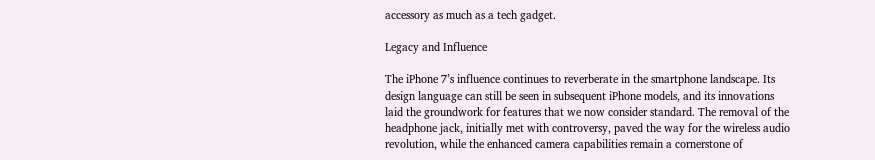accessory as much as a tech gadget.

Legacy and Influence

The iPhone 7’s influence continues to reverberate in the smartphone landscape. Its design language can still be seen in subsequent iPhone models, and its innovations laid the groundwork for features that we now consider standard. The removal of the headphone jack, initially met with controversy, paved the way for the wireless audio revolution, while the enhanced camera capabilities remain a cornerstone of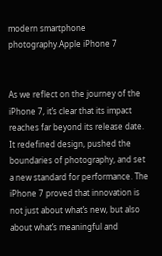modern smartphone photography.Apple iPhone 7


As we reflect on the journey of the iPhone 7, it’s clear that its impact reaches far beyond its release date. It redefined design, pushed the boundaries of photography, and set a new standard for performance. The iPhone 7 proved that innovation is not just about what’s new, but also about what’s meaningful and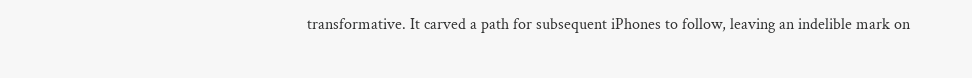transformative. It carved a path for subsequent iPhones to follow, leaving an indelible mark on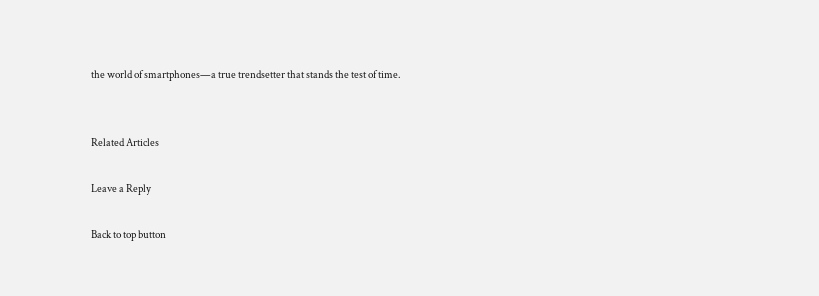the world of smartphones—a true trendsetter that stands the test of time.


Related Articles

Leave a Reply

Back to top button